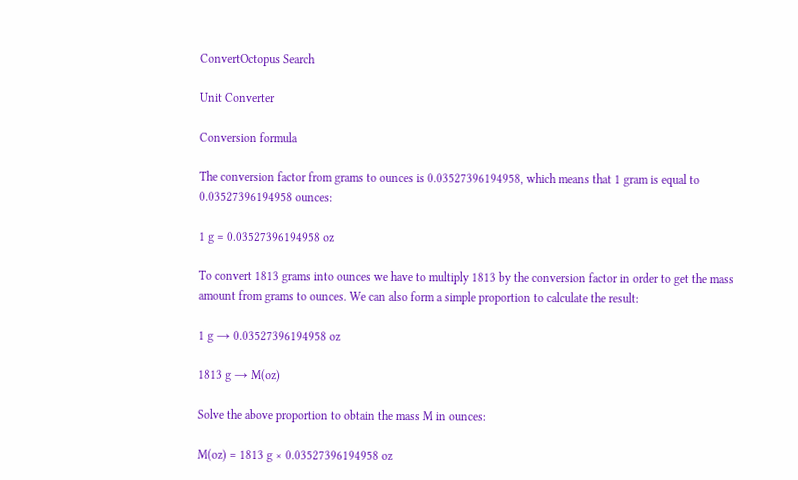ConvertOctopus Search

Unit Converter

Conversion formula

The conversion factor from grams to ounces is 0.03527396194958, which means that 1 gram is equal to 0.03527396194958 ounces:

1 g = 0.03527396194958 oz

To convert 1813 grams into ounces we have to multiply 1813 by the conversion factor in order to get the mass amount from grams to ounces. We can also form a simple proportion to calculate the result:

1 g → 0.03527396194958 oz

1813 g → M(oz)

Solve the above proportion to obtain the mass M in ounces:

M(oz) = 1813 g × 0.03527396194958 oz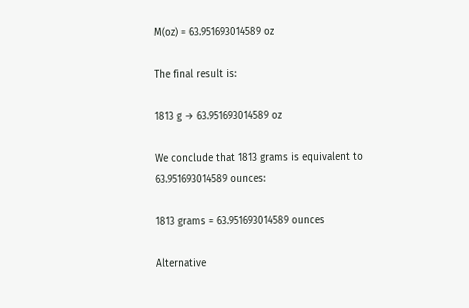M(oz) = 63.951693014589 oz

The final result is:

1813 g → 63.951693014589 oz

We conclude that 1813 grams is equivalent to 63.951693014589 ounces:

1813 grams = 63.951693014589 ounces

Alternative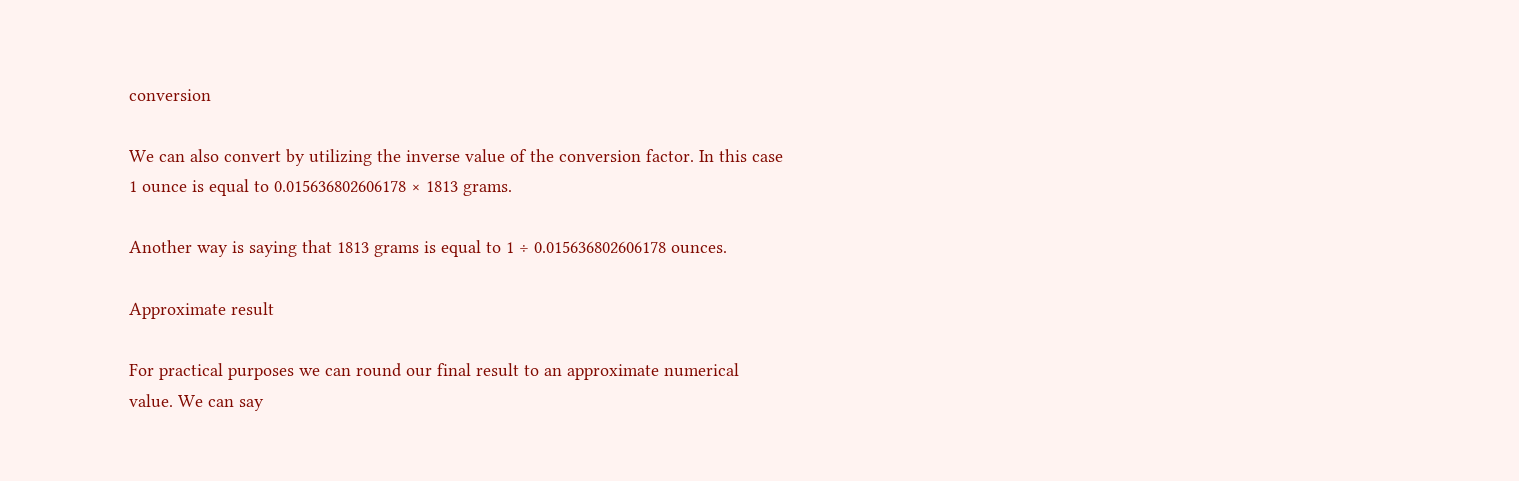conversion

We can also convert by utilizing the inverse value of the conversion factor. In this case 1 ounce is equal to 0.015636802606178 × 1813 grams.

Another way is saying that 1813 grams is equal to 1 ÷ 0.015636802606178 ounces.

Approximate result

For practical purposes we can round our final result to an approximate numerical value. We can say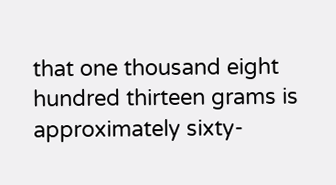that one thousand eight hundred thirteen grams is approximately sixty-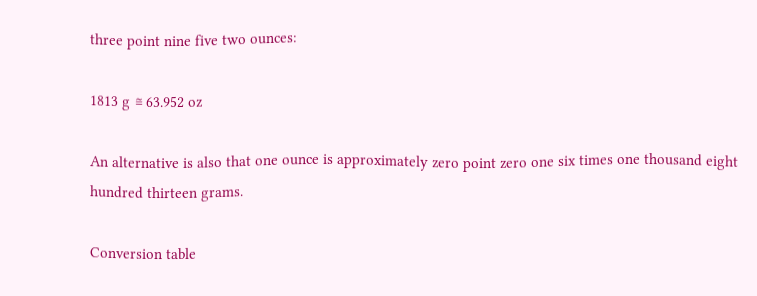three point nine five two ounces:

1813 g ≅ 63.952 oz

An alternative is also that one ounce is approximately zero point zero one six times one thousand eight hundred thirteen grams.

Conversion table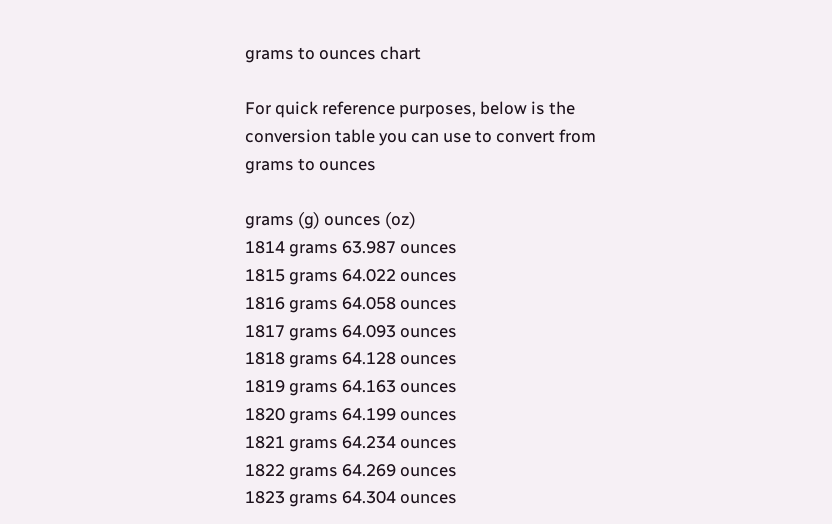grams to ounces chart

For quick reference purposes, below is the conversion table you can use to convert from grams to ounces

grams (g) ounces (oz)
1814 grams 63.987 ounces
1815 grams 64.022 ounces
1816 grams 64.058 ounces
1817 grams 64.093 ounces
1818 grams 64.128 ounces
1819 grams 64.163 ounces
1820 grams 64.199 ounces
1821 grams 64.234 ounces
1822 grams 64.269 ounces
1823 grams 64.304 ounces